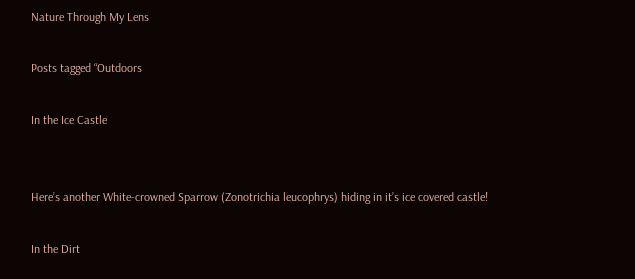Nature Through My Lens

Posts tagged “Outdoors

In the Ice Castle


Here’s another White-crowned Sparrow (Zonotrichia leucophrys) hiding in it’s ice covered castle!

In the Dirt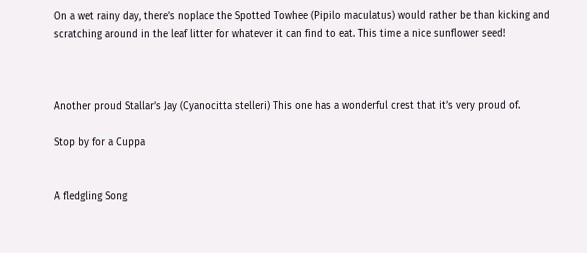On a wet rainy day, there’s noplace the Spotted Towhee (Pipilo maculatus) would rather be than kicking and scratching around in the leaf litter for whatever it can find to eat. This time a nice sunflower seed!



Another proud Stallar’s Jay (Cyanocitta stelleri) This one has a wonderful crest that it’s very proud of.

Stop by for a Cuppa


A fledgling Song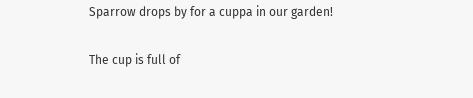Sparrow drops by for a cuppa in our garden!

The cup is full of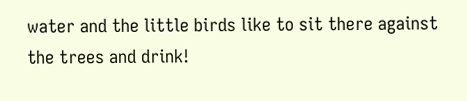water and the little birds like to sit there against the trees and drink!